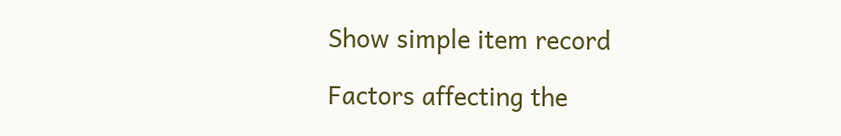Show simple item record

Factors affecting the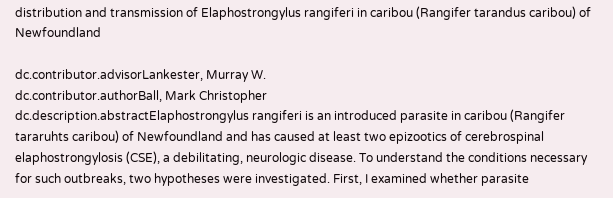distribution and transmission of Elaphostrongylus rangiferi in caribou (Rangifer tarandus caribou) of Newfoundland

dc.contributor.advisorLankester, Murray W.
dc.contributor.authorBall, Mark Christopher
dc.description.abstractElaphostrongylus rangiferi is an introduced parasite in caribou (Rangifer tararuhts caribou) of Newfoundland and has caused at least two epizootics of cerebrospinal elaphostrongylosis (CSE), a debilitating, neurologic disease. To understand the conditions necessary for such outbreaks, two hypotheses were investigated. First, I examined whether parasite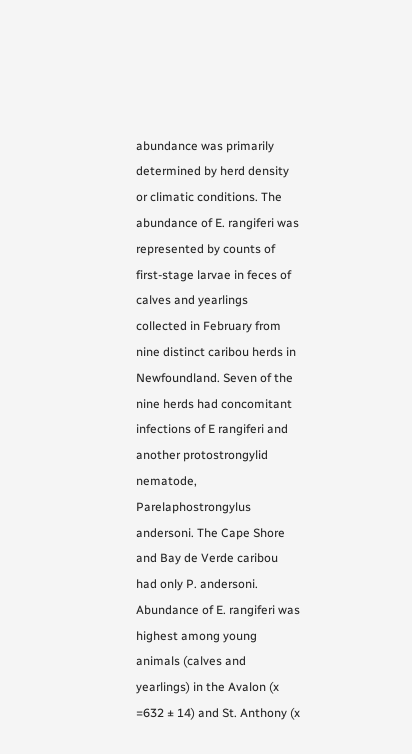abundance was primarily determined by herd density or climatic conditions. The abundance of E. rangiferi was represented by counts of first-stage larvae in feces of calves and yearlings collected in February from nine distinct caribou herds in Newfoundland. Seven of the nine herds had concomitant infections of E rangiferi and another protostrongylid nematode, Parelaphostrongylus andersoni. The Cape Shore and Bay de Verde caribou had only P. andersoni. Abundance of E. rangiferi was highest among young animals (calves and yearlings) in the Avalon (x =632 ± 14) and St. Anthony (x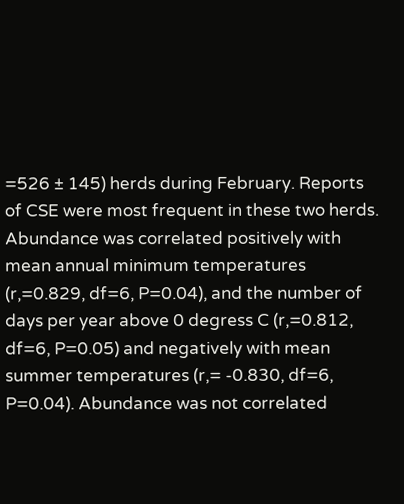=526 ± 145) herds during February. Reports of CSE were most frequent in these two herds. Abundance was correlated positively with mean annual minimum temperatures (r,=0.829, df=6, P=0.04), and the number of days per year above 0 degress C (r,=0.812, df=6, P=0.05) and negatively with mean summer temperatures (r,= -0.830, df=6, P=0.04). Abundance was not correlated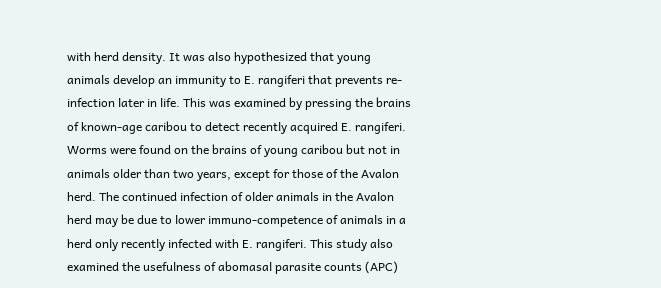with herd density. It was also hypothesized that young animals develop an immunity to E. rangiferi that prevents re-infection later in life. This was examined by pressing the brains of known-age caribou to detect recently acquired E. rangiferi. Worms were found on the brains of young caribou but not in animals older than two years, except for those of the Avalon herd. The continued infection of older animals in the Avalon herd may be due to lower immuno-competence of animals in a herd only recently infected with E. rangiferi. This study also examined the usefulness of abomasal parasite counts (APC)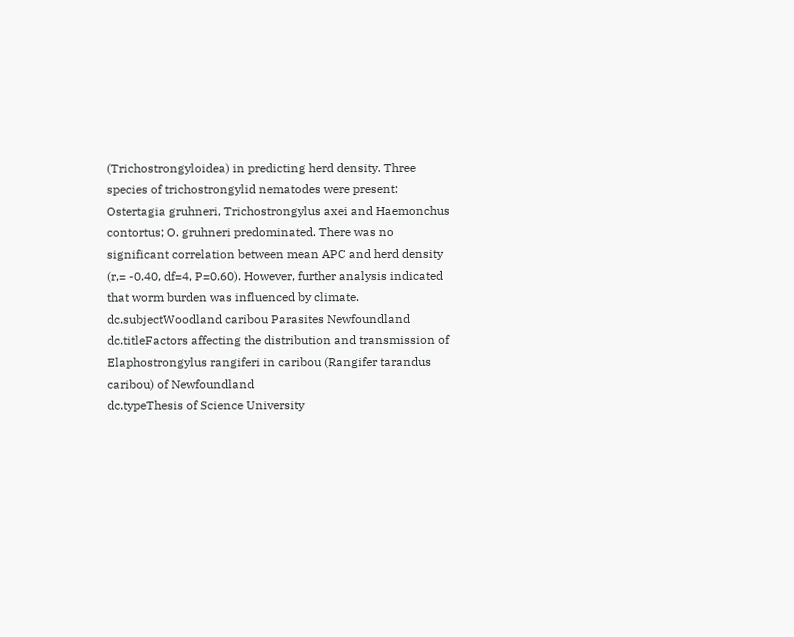(Trichostrongyloidea) in predicting herd density. Three species of trichostrongylid nematodes were present: Ostertagia gruhneri, Trichostrongylus axei and Haemonchus contortus; O. gruhneri predominated. There was no significant correlation between mean APC and herd density (r,= -0.40, df=4, P=0.60). However, further analysis indicated that worm burden was influenced by climate.
dc.subjectWoodland caribou Parasites Newfoundland
dc.titleFactors affecting the distribution and transmission of Elaphostrongylus rangiferi in caribou (Rangifer tarandus caribou) of Newfoundland
dc.typeThesis of Science University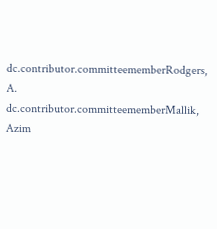dc.contributor.committeememberRodgers, A.
dc.contributor.committeememberMallik, Azim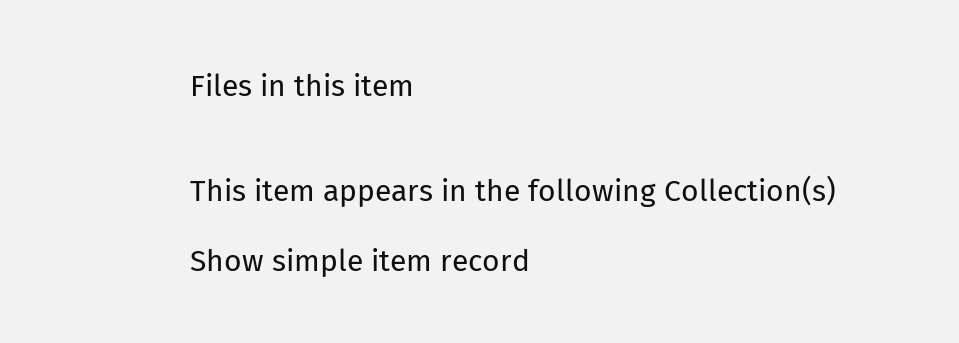Files in this item


This item appears in the following Collection(s)

Show simple item record